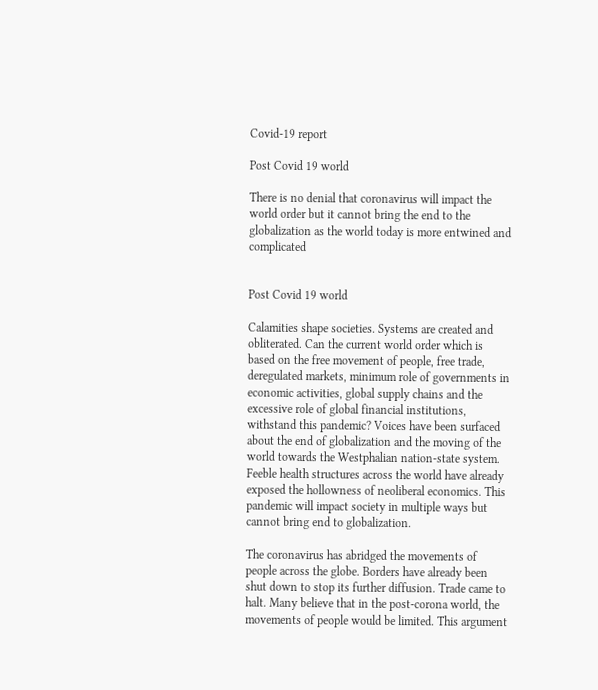Covid-19 report

Post Covid 19 world

There is no denial that coronavirus will impact the world order but it cannot bring the end to the globalization as the world today is more entwined and complicated


Post Covid 19 world

Calamities shape societies. Systems are created and obliterated. Can the current world order which is based on the free movement of people, free trade, deregulated markets, minimum role of governments in economic activities, global supply chains and the excessive role of global financial institutions, withstand this pandemic? Voices have been surfaced about the end of globalization and the moving of the world towards the Westphalian nation-state system. Feeble health structures across the world have already exposed the hollowness of neoliberal economics. This pandemic will impact society in multiple ways but cannot bring end to globalization.

The coronavirus has abridged the movements of people across the globe. Borders have already been shut down to stop its further diffusion. Trade came to halt. Many believe that in the post-corona world, the movements of people would be limited. This argument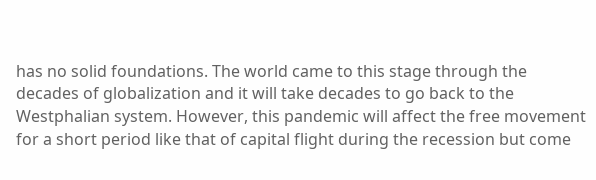has no solid foundations. The world came to this stage through the decades of globalization and it will take decades to go back to the Westphalian system. However, this pandemic will affect the free movement for a short period like that of capital flight during the recession but come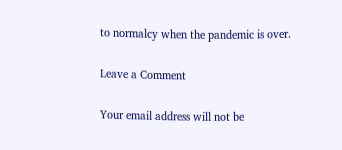to normalcy when the pandemic is over.

Leave a Comment

Your email address will not be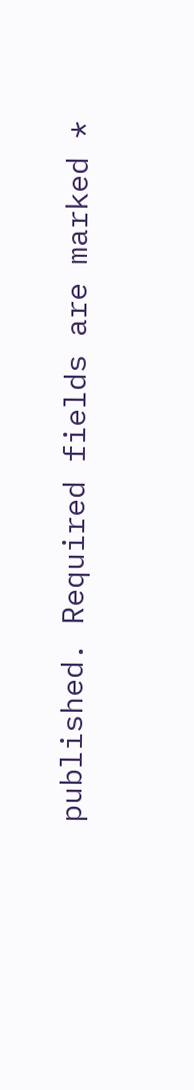published. Required fields are marked *